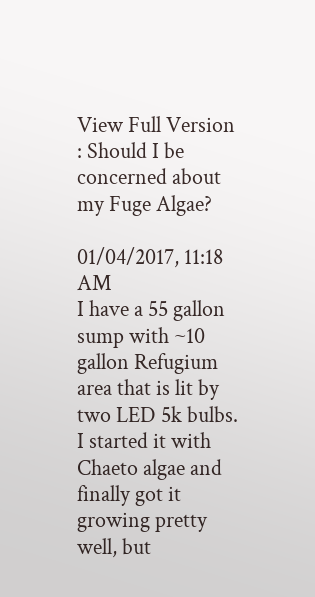View Full Version : Should I be concerned about my Fuge Algae?

01/04/2017, 11:18 AM
I have a 55 gallon sump with ~10 gallon Refugium area that is lit by two LED 5k bulbs. I started it with Chaeto algae and finally got it growing pretty well, but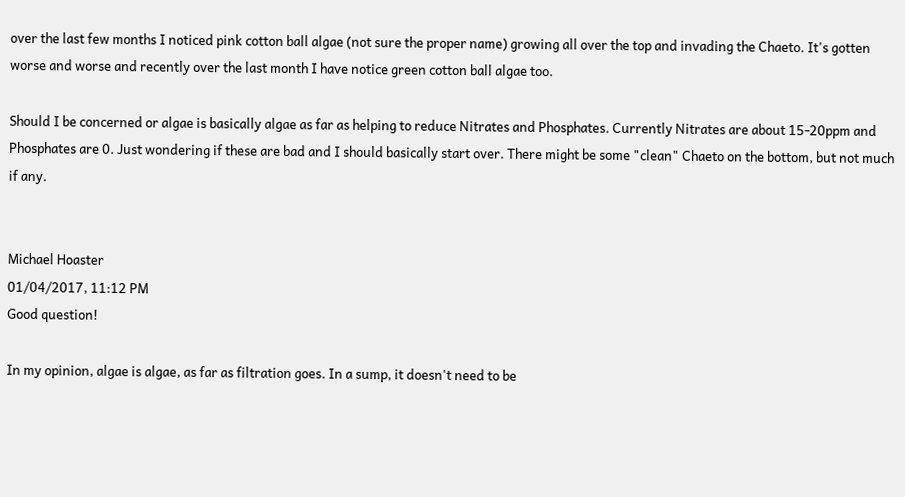over the last few months I noticed pink cotton ball algae (not sure the proper name) growing all over the top and invading the Chaeto. It's gotten worse and worse and recently over the last month I have notice green cotton ball algae too.

Should I be concerned or algae is basically algae as far as helping to reduce Nitrates and Phosphates. Currently Nitrates are about 15-20ppm and Phosphates are 0. Just wondering if these are bad and I should basically start over. There might be some "clean" Chaeto on the bottom, but not much if any.


Michael Hoaster
01/04/2017, 11:12 PM
Good question!

In my opinion, algae is algae, as far as filtration goes. In a sump, it doesn't need to be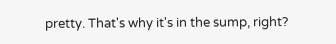pretty. That's why it's in the sump, right?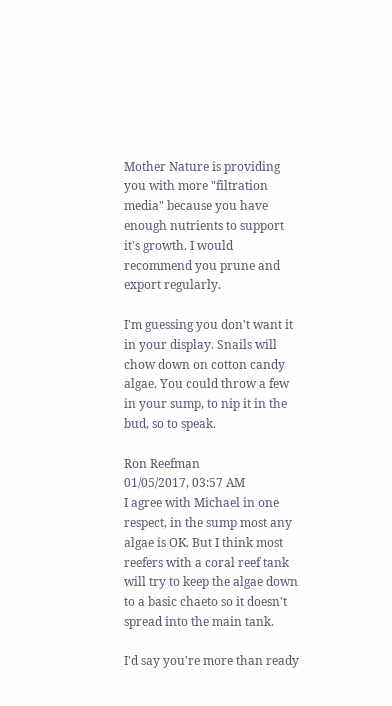Mother Nature is providing you with more "filtration media" because you have enough nutrients to support it's growth. I would recommend you prune and export regularly.

I'm guessing you don't want it in your display. Snails will chow down on cotton candy algae. You could throw a few in your sump, to nip it in the bud, so to speak.

Ron Reefman
01/05/2017, 03:57 AM
I agree with Michael in one respect, in the sump most any algae is OK. But I think most reefers with a coral reef tank will try to keep the algae down to a basic chaeto so it doesn't spread into the main tank.

I'd say you're more than ready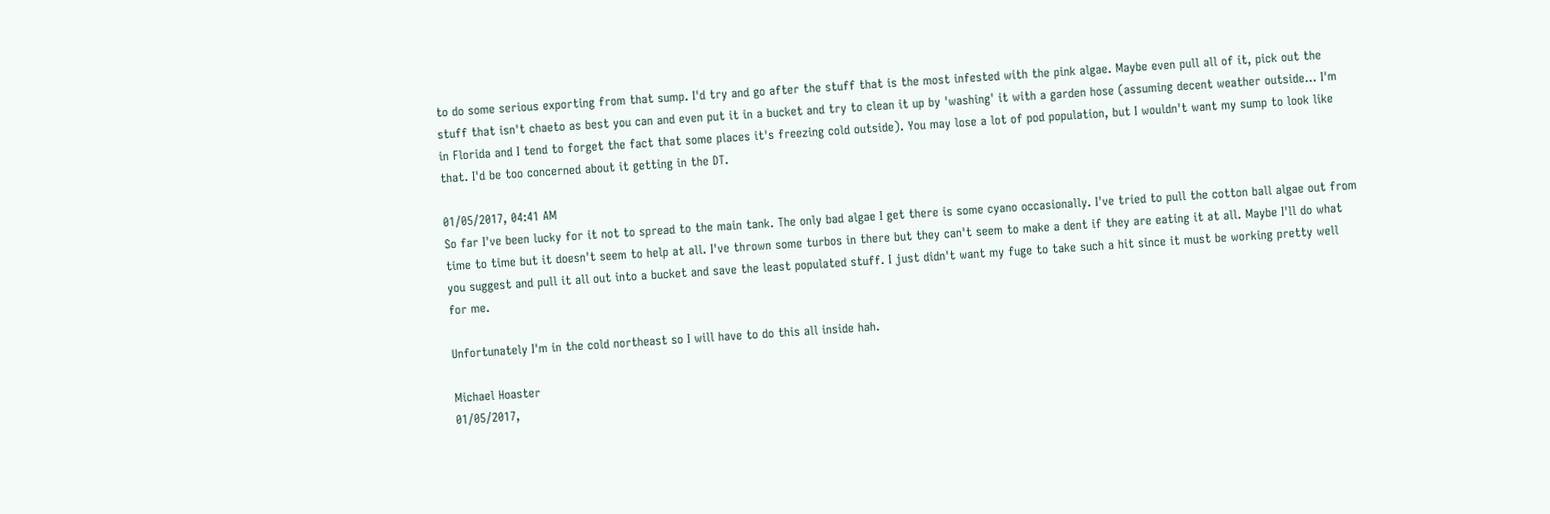to do some serious exporting from that sump. I'd try and go after the stuff that is the most infested with the pink algae. Maybe even pull all of it, pick out the stuff that isn't chaeto as best you can and even put it in a bucket and try to clean it up by 'washing' it with a garden hose (assuming decent weather outside... I'm in Florida and I tend to forget the fact that some places it's freezing cold outside). You may lose a lot of pod population, but I wouldn't want my sump to look like that. I'd be too concerned about it getting in the DT.

01/05/2017, 04:41 AM
So far I've been lucky for it not to spread to the main tank. The only bad algae I get there is some cyano occasionally. I've tried to pull the cotton ball algae out from time to time but it doesn't seem to help at all. I've thrown some turbos in there but they can't seem to make a dent if they are eating it at all. Maybe I'll do what you suggest and pull it all out into a bucket and save the least populated stuff. I just didn't want my fuge to take such a hit since it must be working pretty well for me.

Unfortunately I'm in the cold northeast so I will have to do this all inside hah.

Michael Hoaster
01/05/2017,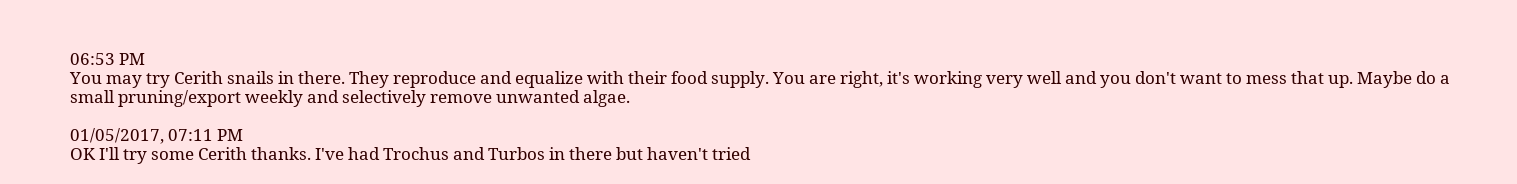06:53 PM
You may try Cerith snails in there. They reproduce and equalize with their food supply. You are right, it's working very well and you don't want to mess that up. Maybe do a small pruning/export weekly and selectively remove unwanted algae.

01/05/2017, 07:11 PM
OK I'll try some Cerith thanks. I've had Trochus and Turbos in there but haven't tried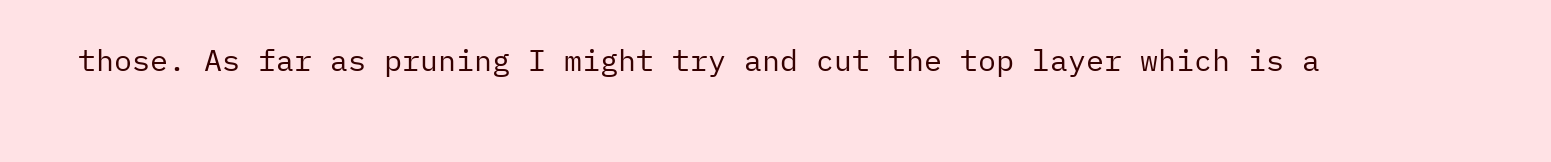those. As far as pruning I might try and cut the top layer which is a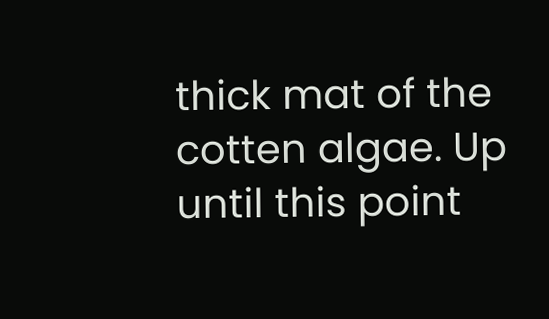thick mat of the cotten algae. Up until this point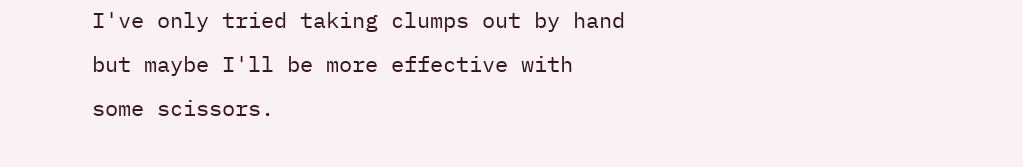I've only tried taking clumps out by hand but maybe I'll be more effective with some scissors.